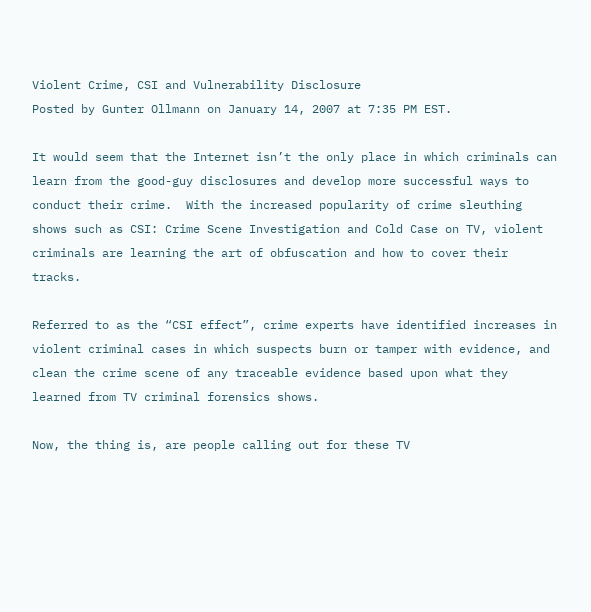Violent Crime, CSI and Vulnerability Disclosure
Posted by Gunter Ollmann on January 14, 2007 at 7:35 PM EST.

It would seem that the Internet isn’t the only place in which criminals can learn from the good-guy disclosures and develop more successful ways to conduct their crime.  With the increased popularity of crime sleuthing shows such as CSI: Crime Scene Investigation and Cold Case on TV, violent criminals are learning the art of obfuscation and how to cover their tracks.

Referred to as the “CSI effect”, crime experts have identified increases in violent criminal cases in which suspects burn or tamper with evidence, and clean the crime scene of any traceable evidence based upon what they learned from TV criminal forensics shows.

Now, the thing is, are people calling out for these TV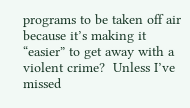programs to be taken off air because it’s making it “easier” to get away with a violent crime?  Unless I’ve missed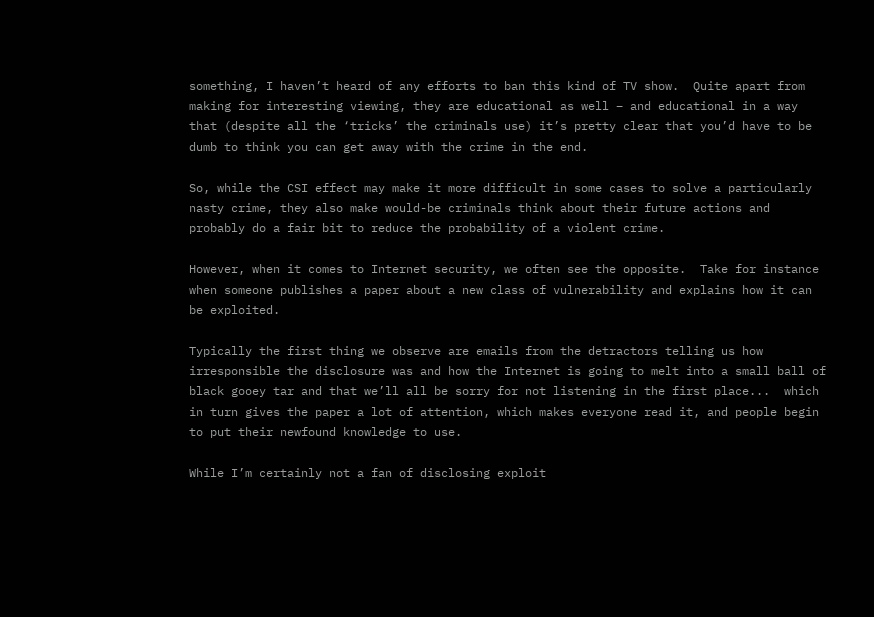something, I haven’t heard of any efforts to ban this kind of TV show.  Quite apart from making for interesting viewing, they are educational as well – and educational in a way that (despite all the ‘tricks’ the criminals use) it’s pretty clear that you’d have to be dumb to think you can get away with the crime in the end.

So, while the CSI effect may make it more difficult in some cases to solve a particularly nasty crime, they also make would-be criminals think about their future actions and probably do a fair bit to reduce the probability of a violent crime.

However, when it comes to Internet security, we often see the opposite.  Take for instance when someone publishes a paper about a new class of vulnerability and explains how it can be exploited.

Typically the first thing we observe are emails from the detractors telling us how irresponsible the disclosure was and how the Internet is going to melt into a small ball of black gooey tar and that we’ll all be sorry for not listening in the first place...  which in turn gives the paper a lot of attention, which makes everyone read it, and people begin to put their newfound knowledge to use.

While I’m certainly not a fan of disclosing exploit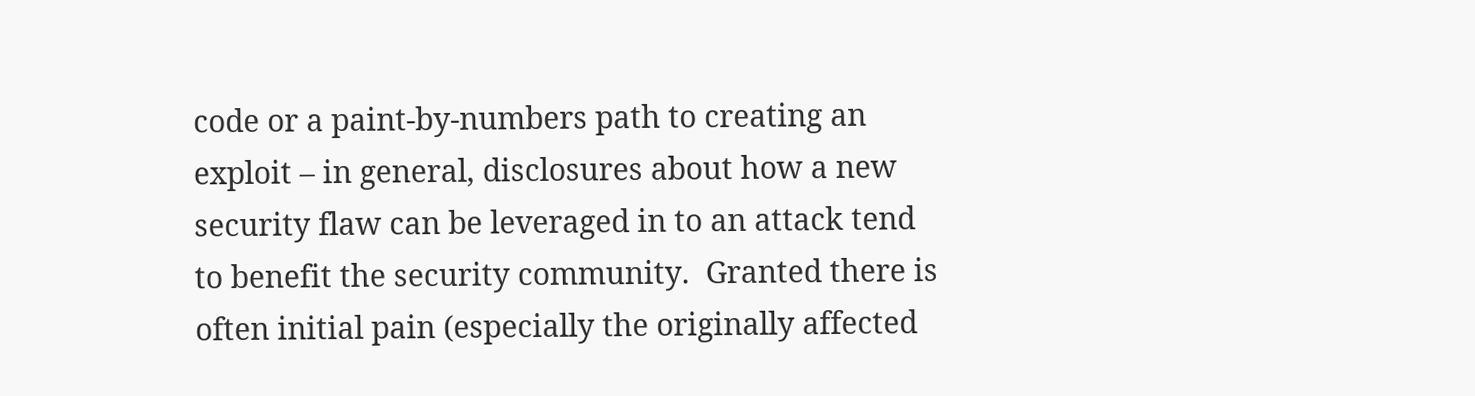code or a paint-by-numbers path to creating an exploit – in general, disclosures about how a new security flaw can be leveraged in to an attack tend to benefit the security community.  Granted there is often initial pain (especially the originally affected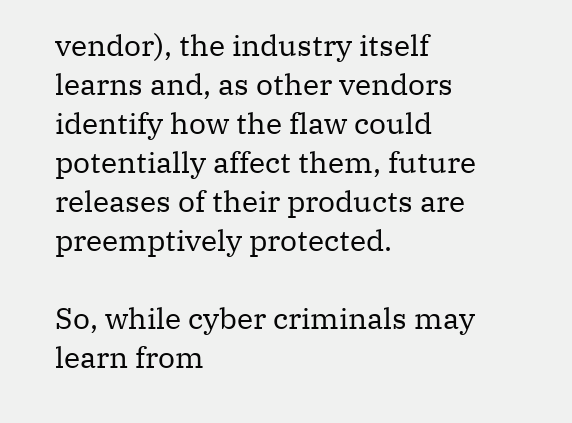vendor), the industry itself learns and, as other vendors identify how the flaw could potentially affect them, future releases of their products are preemptively protected.

So, while cyber criminals may learn from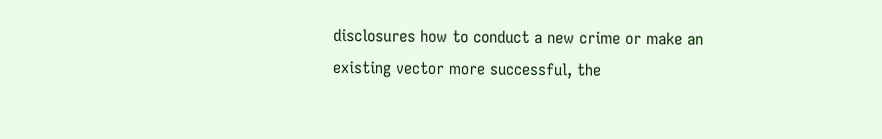disclosures how to conduct a new crime or make an existing vector more successful, the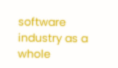software industry as a whole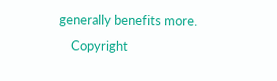generally benefits more.
    Copyright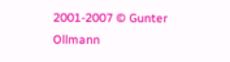2001-2007 © Gunter Ollmann